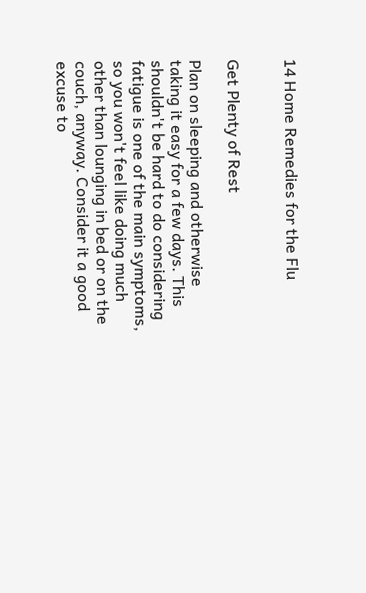14 Home Remedies for the Flu


Get Plenty of Rest

Plan on sleeping and otherwise taking it easy for a few days. This shouldn't be hard to do considering fatigue is one of the main symptoms, so you won't feel like doing much other than lounging in bed or on the couch, anyway. Consider it a good excuse to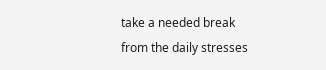take a needed break from the daily stresses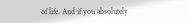of life. And if you absolutely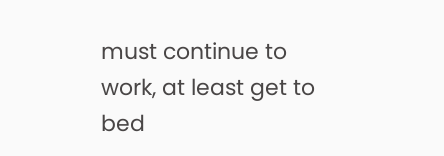must continue to work, at least get to bed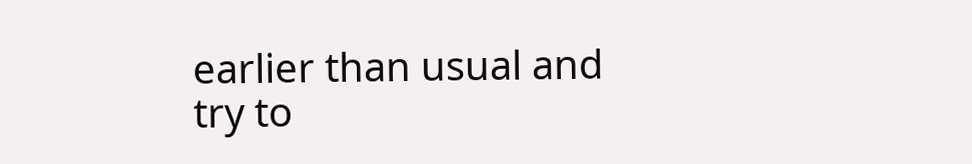earlier than usual and try to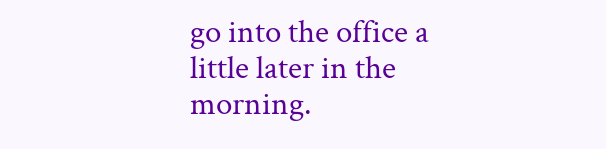go into the office a little later in the morning.